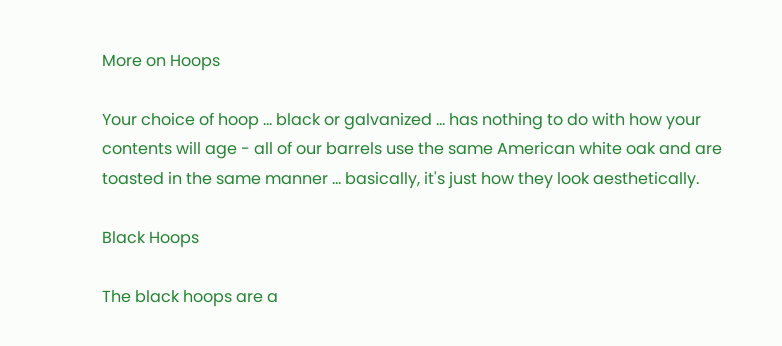More on Hoops

Your choice of hoop ... black or galvanized ... has nothing to do with how your contents will age - all of our barrels use the same American white oak and are toasted in the same manner ... basically, it's just how they look aesthetically.

Black Hoops

The black hoops are a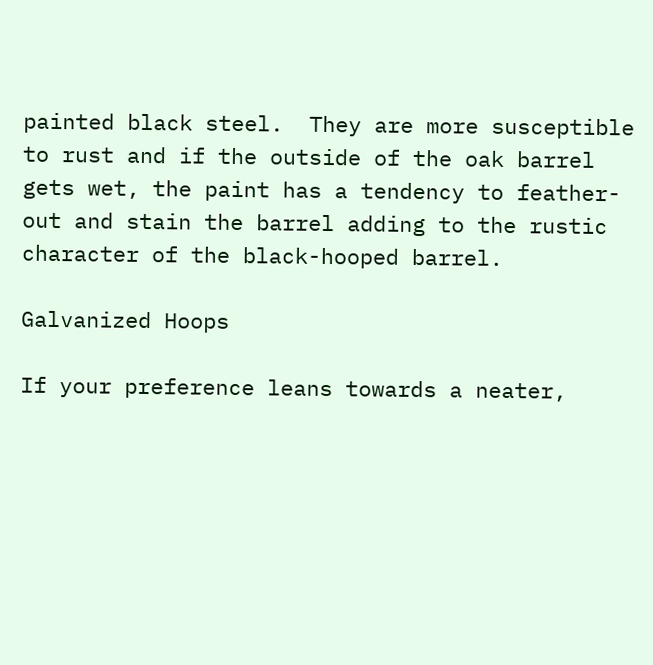painted black steel.  They are more susceptible to rust and if the outside of the oak barrel gets wet, the paint has a tendency to feather-out and stain the barrel adding to the rustic character of the black-hooped barrel.

Galvanized Hoops

If your preference leans towards a neater,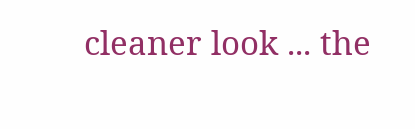cleaner look ... the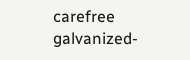carefree galvanized-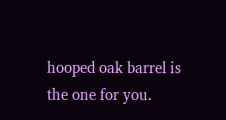hooped oak barrel is the one for you.